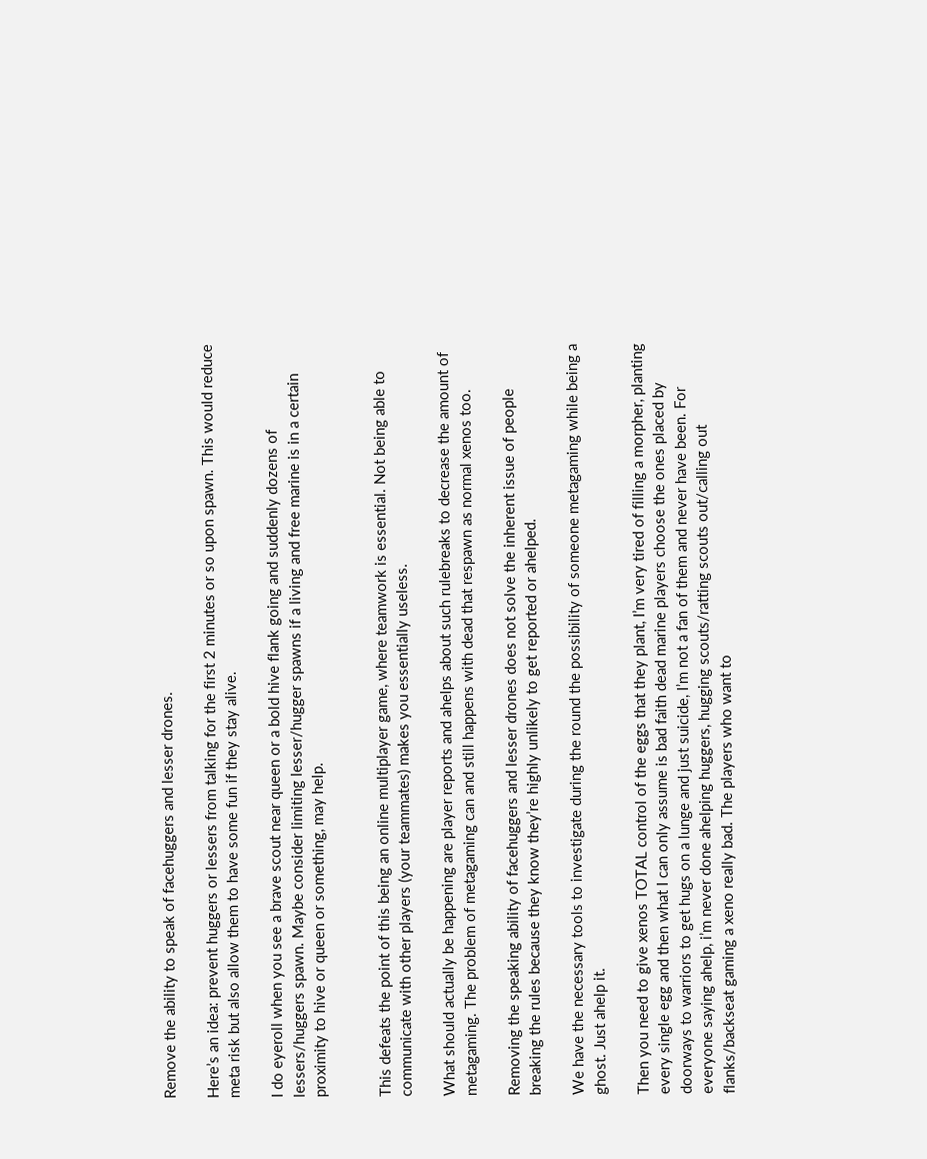Remove the ability to speak of facehuggers and lesser drones.

Here’s an idea: prevent huggers or lessers from talking for the first 2 minutes or so upon spawn. This would reduce meta risk but also allow them to have some fun if they stay alive.

I do eyeroll when you see a brave scout near queen or a bold hive flank going and suddenly dozens of lessers/huggers spawn. Maybe consider limiting lesser/hugger spawns if a living and free marine is in a certain proximity to hive or queen or something, may help.


This defeats the point of this being an online multiplayer game, where teamwork is essential. Not being able to communicate with other players (your teammates) makes you essentially useless.

What should actually be happening are player reports and ahelps about such rulebreaks to decrease the amount of metagaming. The problem of metagaming can and still happens with dead that respawn as normal xenos too.

Removing the speaking ability of facehuggers and lesser drones does not solve the inherent issue of people breaking the rules because they know they’re highly unlikely to get reported or ahelped.

We have the necessary tools to investigate during the round the possibility of someone metagaming while being a ghost. Just ahelp it.

Then you need to give xenos TOTAL control of the eggs that they plant, I’m very tired of filling a morpher, planting every single egg and then what I can only assume is bad faith dead marine players choose the ones placed by doorways to warriors to get hugs on a lunge and just suicide, I’m not a fan of them and never have been. For everyone saying ahelp, i’m never done ahelping huggers, hugging scouts/ratting scouts out/calling out flanks/backseat gaming a xeno really bad. The players who want to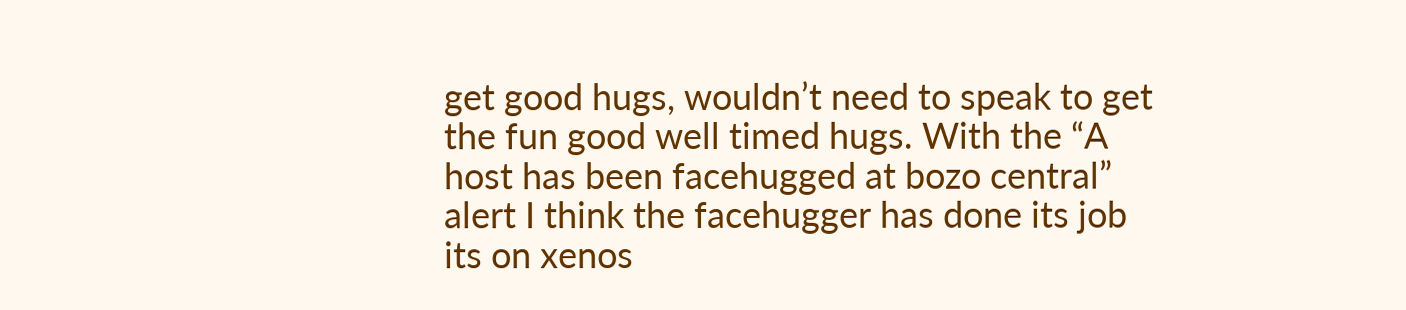get good hugs, wouldn’t need to speak to get the fun good well timed hugs. With the “A host has been facehugged at bozo central” alert I think the facehugger has done its job its on xenos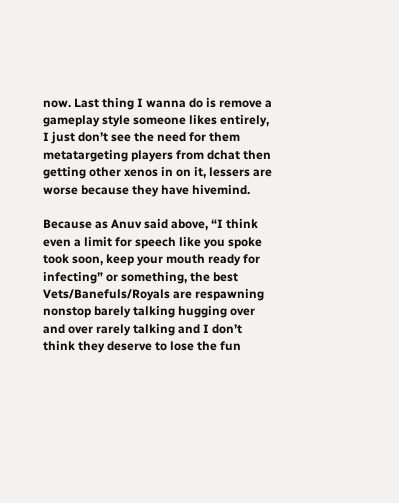now. Last thing I wanna do is remove a gameplay style someone likes entirely, I just don’t see the need for them metatargeting players from dchat then getting other xenos in on it, lessers are worse because they have hivemind.

Because as Anuv said above, “I think even a limit for speech like you spoke took soon, keep your mouth ready for infecting” or something, the best Vets/Banefuls/Royals are respawning nonstop barely talking hugging over and over rarely talking and I don’t think they deserve to lose the fun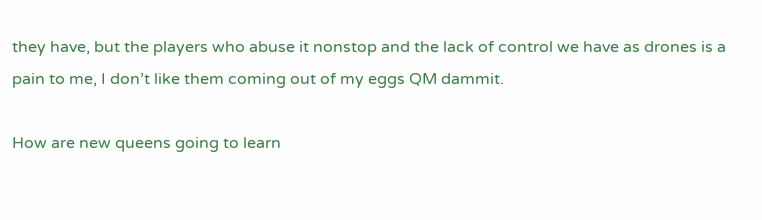they have, but the players who abuse it nonstop and the lack of control we have as drones is a pain to me, I don’t like them coming out of my eggs QM dammit.

How are new queens going to learn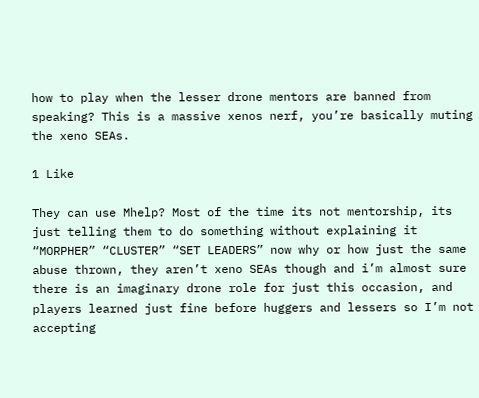how to play when the lesser drone mentors are banned from speaking? This is a massive xenos nerf, you’re basically muting the xeno SEAs.

1 Like

They can use Mhelp? Most of the time its not mentorship, its just telling them to do something without explaining it “MORPHER” “CLUSTER” “SET LEADERS” now why or how just the same abuse thrown, they aren’t xeno SEAs though and i’m almost sure there is an imaginary drone role for just this occasion, and players learned just fine before huggers and lessers so I’m not accepting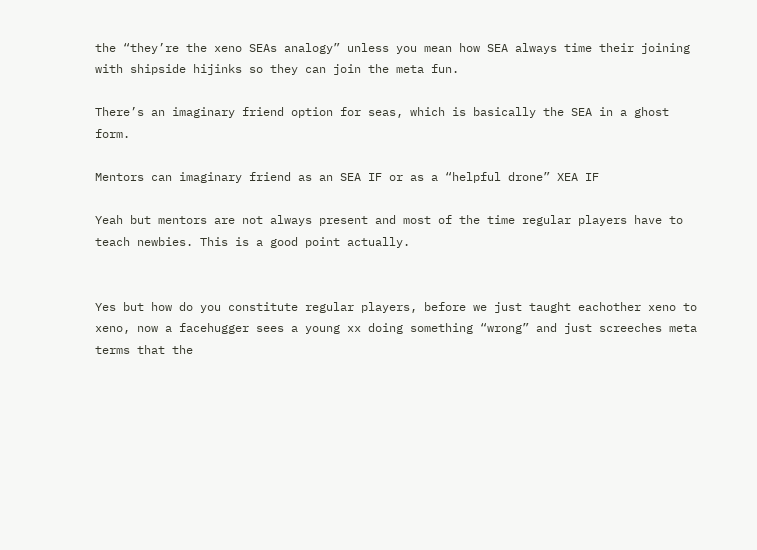the “they’re the xeno SEAs analogy” unless you mean how SEA always time their joining with shipside hijinks so they can join the meta fun.

There’s an imaginary friend option for seas, which is basically the SEA in a ghost form.

Mentors can imaginary friend as an SEA IF or as a “helpful drone” XEA IF

Yeah but mentors are not always present and most of the time regular players have to teach newbies. This is a good point actually.


Yes but how do you constitute regular players, before we just taught eachother xeno to xeno, now a facehugger sees a young xx doing something “wrong” and just screeches meta terms that the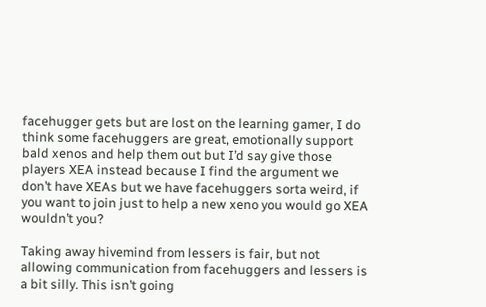facehugger gets but are lost on the learning gamer, I do think some facehuggers are great, emotionally support bald xenos and help them out but I’d say give those players XEA instead because I find the argument we don’t have XEAs but we have facehuggers sorta weird, if you want to join just to help a new xeno you would go XEA wouldn’t you?

Taking away hivemind from lessers is fair, but not allowing communication from facehuggers and lessers is a bit silly. This isn’t going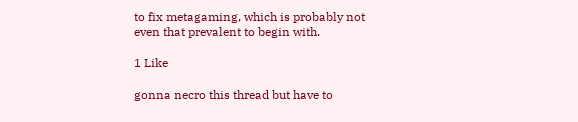to fix metagaming, which is probably not even that prevalent to begin with.

1 Like

gonna necro this thread but have to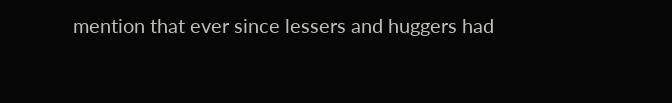mention that ever since lessers and huggers had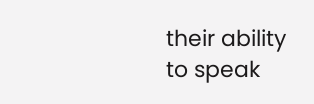their ability to speak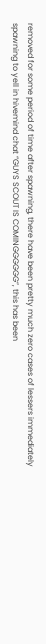removed for some period of time after spawning, there have been pretty much zero cases of lessers immediately spawning to yell in hivemind chat “GUYS SCOUT IS COMINGGGGGG”, this has been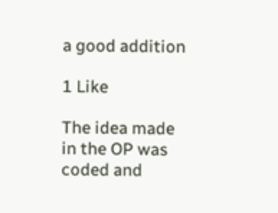a good addition

1 Like

The idea made in the OP was coded and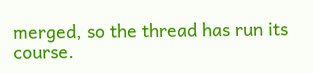merged, so the thread has run its course.